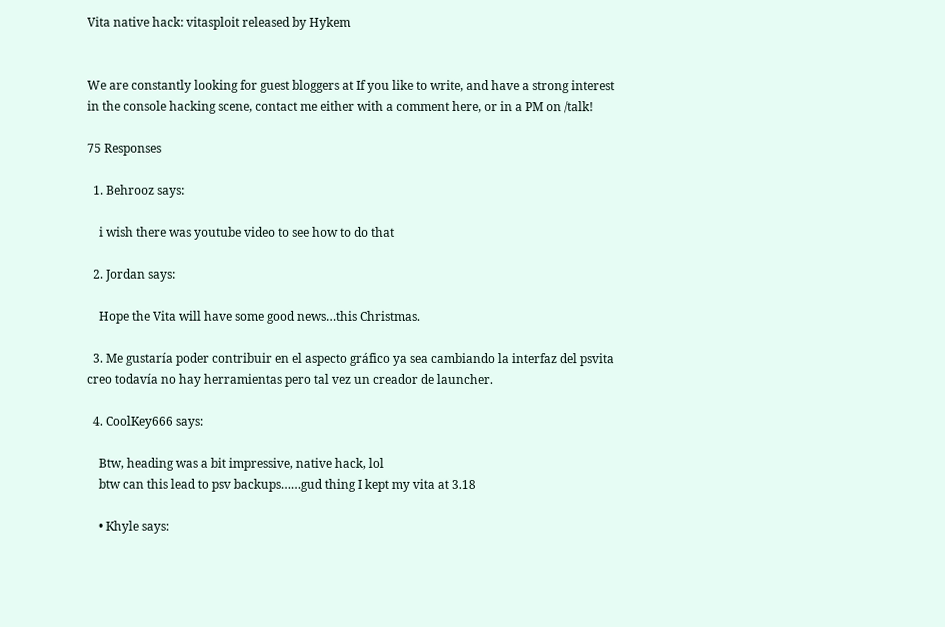Vita native hack: vitasploit released by Hykem


We are constantly looking for guest bloggers at If you like to write, and have a strong interest in the console hacking scene, contact me either with a comment here, or in a PM on /talk!

75 Responses

  1. Behrooz says:

    i wish there was youtube video to see how to do that

  2. Jordan says:

    Hope the Vita will have some good news…this Christmas.

  3. Me gustaría poder contribuir en el aspecto gráfico ya sea cambiando la interfaz del psvita creo todavía no hay herramientas pero tal vez un creador de launcher.

  4. CoolKey666 says:

    Btw, heading was a bit impressive, native hack, lol
    btw can this lead to psv backups……gud thing I kept my vita at 3.18

    • Khyle says: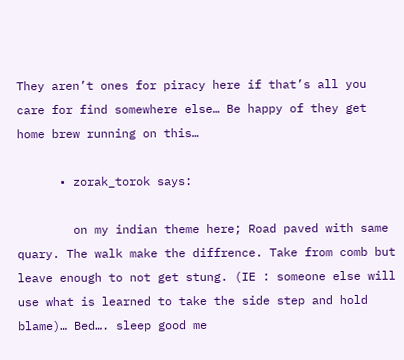They aren’t ones for piracy here if that’s all you care for find somewhere else… Be happy of they get home brew running on this…

      • zorak_torok says:

        on my indian theme here; Road paved with same quary. The walk make the diffrence. Take from comb but leave enough to not get stung. (IE : someone else will use what is learned to take the side step and hold blame)… Bed…. sleep good me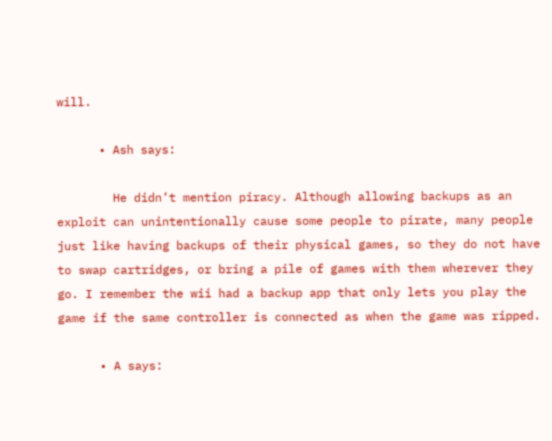will.

      • Ash says:

        He didn’t mention piracy. Although allowing backups as an exploit can unintentionally cause some people to pirate, many people just like having backups of their physical games, so they do not have to swap cartridges, or bring a pile of games with them wherever they go. I remember the wii had a backup app that only lets you play the game if the same controller is connected as when the game was ripped.

      • A says: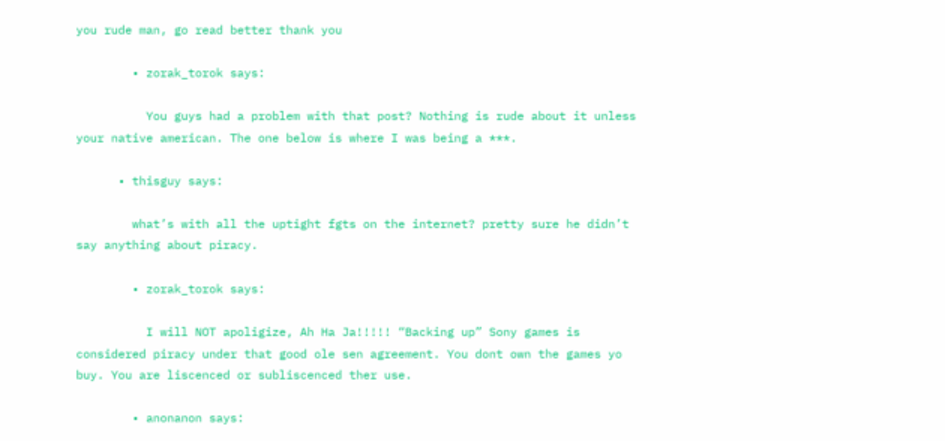you rude man, go read better thank you

        • zorak_torok says:

          You guys had a problem with that post? Nothing is rude about it unless your native american. The one below is where I was being a ***.

      • thisguy says:

        what’s with all the uptight fgts on the internet? pretty sure he didn’t say anything about piracy.

        • zorak_torok says:

          I will NOT apoligize, Ah Ha Ja!!!!! “Backing up” Sony games is considered piracy under that good ole sen agreement. You dont own the games yo buy. You are liscenced or subliscenced ther use.

        • anonanon says: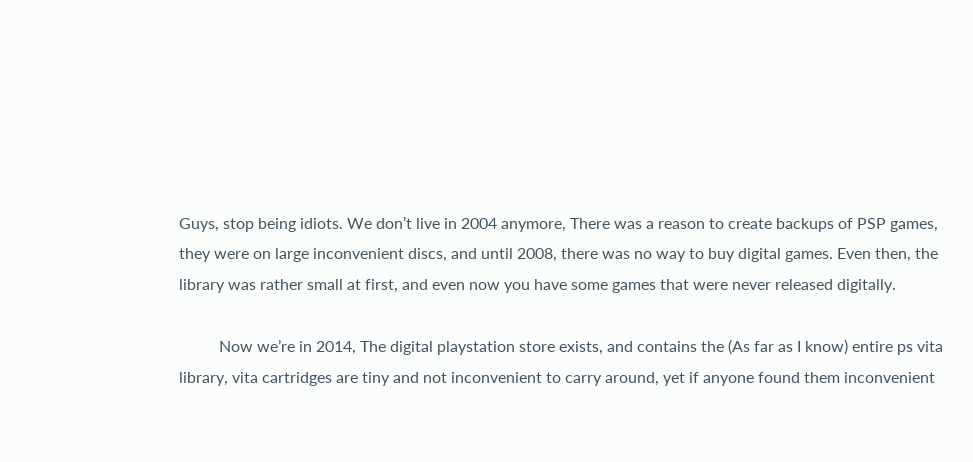Guys, stop being idiots. We don’t live in 2004 anymore, There was a reason to create backups of PSP games, they were on large inconvenient discs, and until 2008, there was no way to buy digital games. Even then, the library was rather small at first, and even now you have some games that were never released digitally.

          Now we’re in 2014, The digital playstation store exists, and contains the (As far as I know) entire ps vita library, vita cartridges are tiny and not inconvenient to carry around, yet if anyone found them inconvenient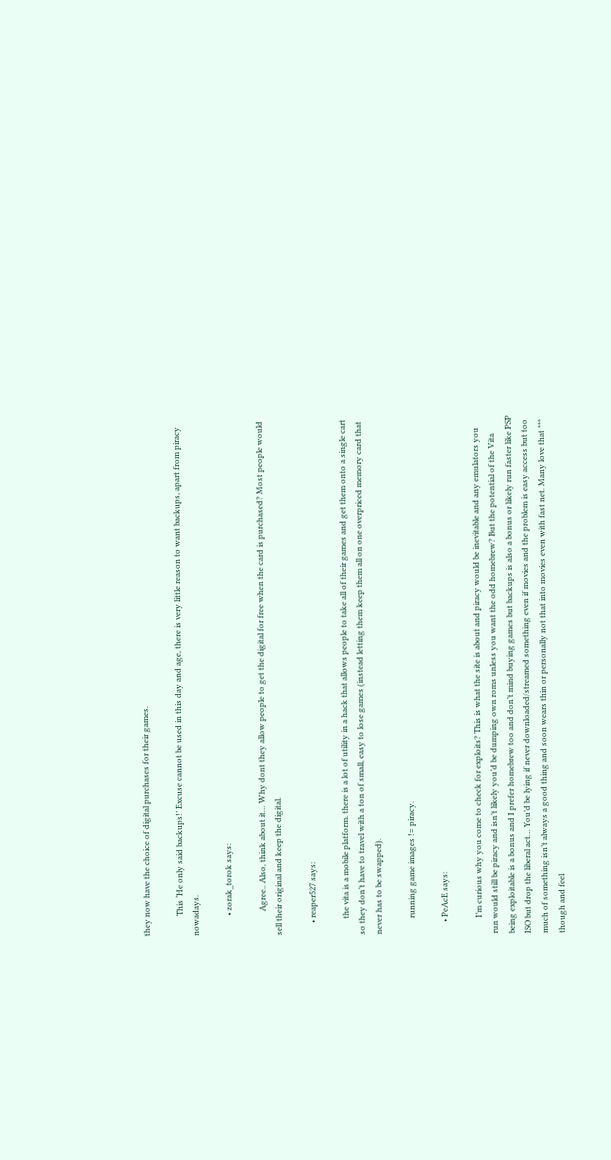they now have the choice of digital purchases for their games.

          This ‘He only said backups!’ Excuse cannot be used in this day and age, there is very little reason to want backups, apart from piracy nowadays.

          • zorak_torok says:

            Agree.. Also, think about it… Why dont they allow people to get the digital for free when the card is purchased? Most people would sell their original and keep the digital.

      • reaper527 says:

        the vita is a mobile platform. there is a lot of utility in a hack that allows people to take all of their games and get them onto a single cart so they don’t have to travel with a ton of small, easy to lose games (instead letting them keep them all on one overpriced memory card that never has to be swapped).

        running game images != piracy.

      • PeAcE says:

        I’m curious why you come to check for exploits? This is what the site is about and piracy would be inevitable and any emulators you run would still be piracy and isn’t likely you’d be dumping own roms unless you want the odd homebrew? But the potential of the Vita being exploitable is a bonus and I prefer homebrew too and don’t mind buying games but backups is also a bonus or likely run faster like PSP ISO but drop the liberal act… You’d be lying if never downloaded/streamed something even if movies and the problem is easy access but too much of something isn’t always a good thing and soon wears thin or personally not that into movies even with fast net. Many love that *** though and feel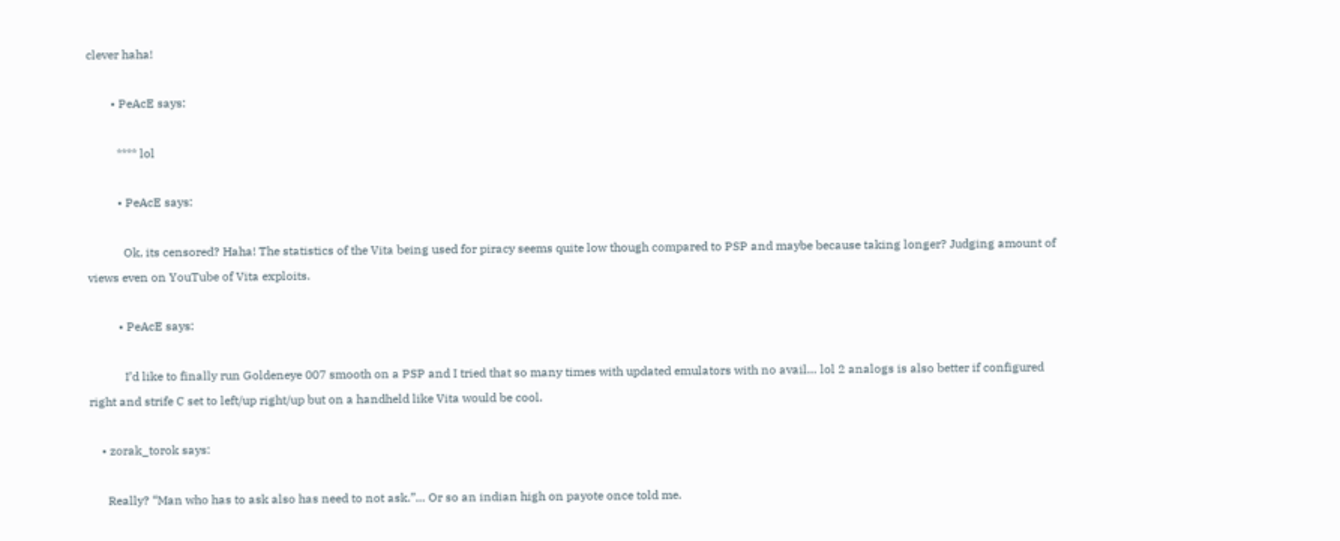clever haha!

        • PeAcE says:

          **** lol

          • PeAcE says:

            Ok, its censored? Haha! The statistics of the Vita being used for piracy seems quite low though compared to PSP and maybe because taking longer? Judging amount of views even on YouTube of Vita exploits.

          • PeAcE says:

            I’d like to finally run Goldeneye 007 smooth on a PSP and I tried that so many times with updated emulators with no avail… lol 2 analogs is also better if configured right and strife C set to left/up right/up but on a handheld like Vita would be cool.

    • zorak_torok says:

      Really? “Man who has to ask also has need to not ask.”… Or so an indian high on payote once told me.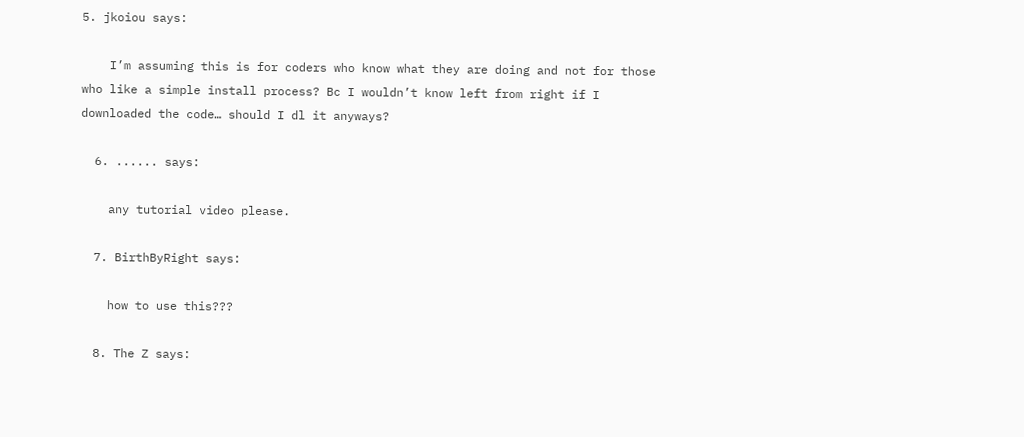5. jkoiou says:

    I’m assuming this is for coders who know what they are doing and not for those who like a simple install process? Bc I wouldn’t know left from right if I downloaded the code… should I dl it anyways?

  6. ...... says:

    any tutorial video please.

  7. BirthByRight says:

    how to use this???

  8. The Z says: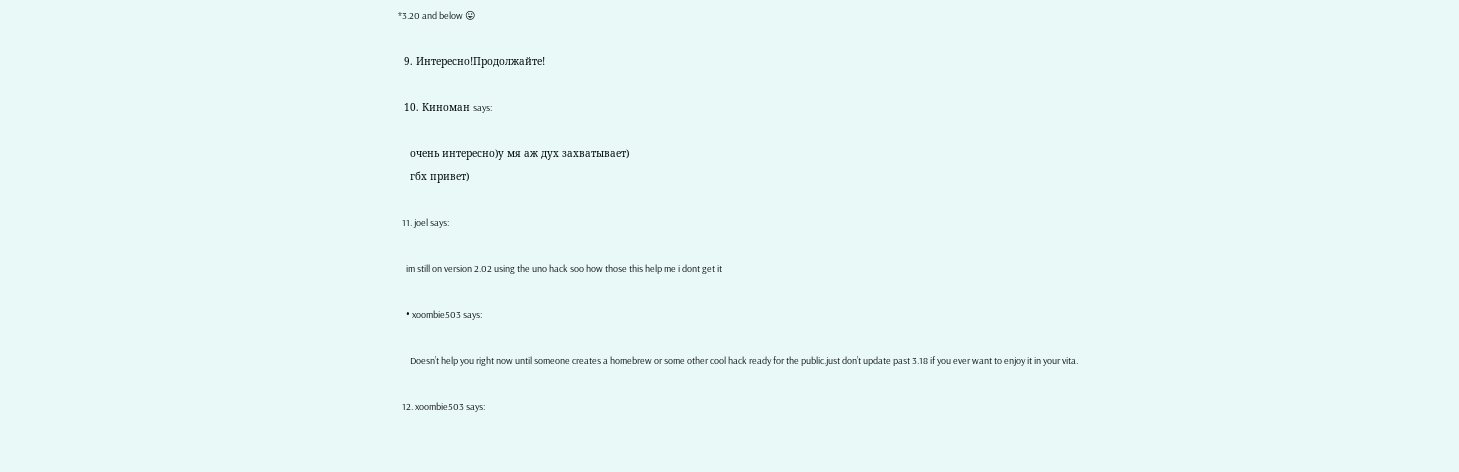*3.20 and below 😛

  9. Интересно!Продолжайте!

  10. Киноман says:

    очень интересно)у мя аж дух захватывает)
    гбх привет)

  11. joel says:

    im still on version 2.02 using the uno hack soo how those this help me i dont get it

    • xoombie503 says:

      Doesn’t help you right now until someone creates a homebrew or some other cool hack ready for the public.just don’t update past 3.18 if you ever want to enjoy it in your vita.

  12. xoombie503 says: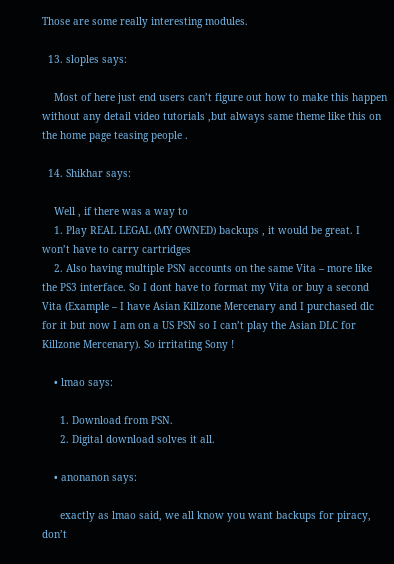Those are some really interesting modules.

  13. sloples says:

    Most of here just end users can’t figure out how to make this happen without any detail video tutorials ,but always same theme like this on the home page teasing people .

  14. Shikhar says:

    Well , if there was a way to
    1. Play REAL LEGAL (MY OWNED) backups , it would be great. I won’t have to carry cartridges
    2. Also having multiple PSN accounts on the same Vita – more like the PS3 interface. So I dont have to format my Vita or buy a second Vita (Example – I have Asian Killzone Mercenary and I purchased dlc for it but now I am on a US PSN so I can’t play the Asian DLC for Killzone Mercenary). So irritating Sony !

    • lmao says:

      1. Download from PSN.
      2. Digital download solves it all.

    • anonanon says:

      exactly as lmao said, we all know you want backups for piracy, don’t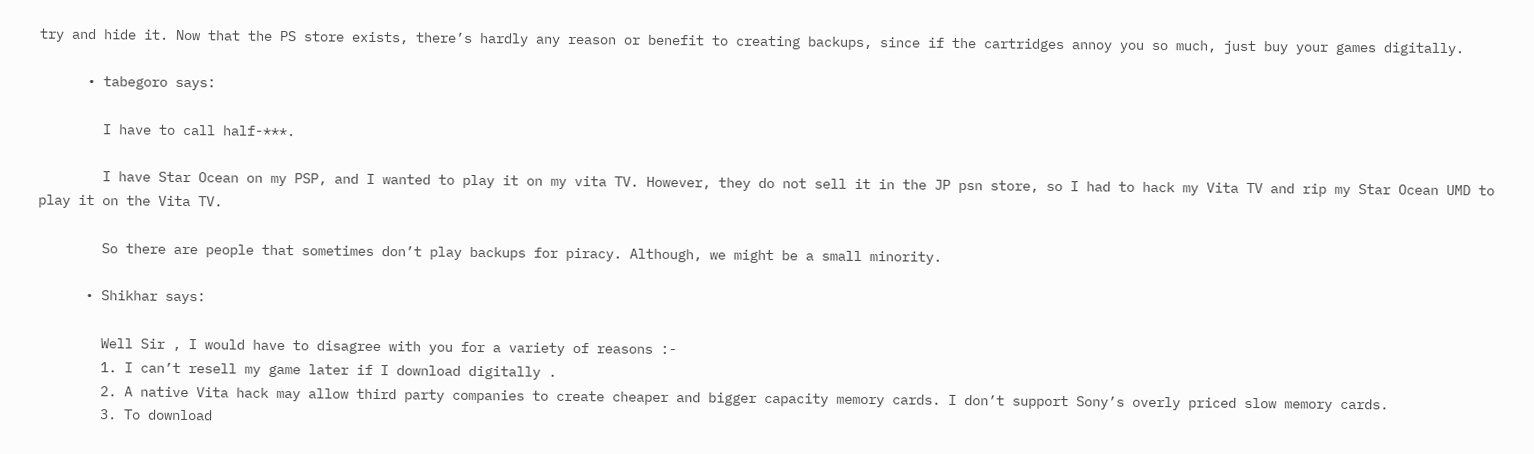try and hide it. Now that the PS store exists, there’s hardly any reason or benefit to creating backups, since if the cartridges annoy you so much, just buy your games digitally.

      • tabegoro says:

        I have to call half-***.

        I have Star Ocean on my PSP, and I wanted to play it on my vita TV. However, they do not sell it in the JP psn store, so I had to hack my Vita TV and rip my Star Ocean UMD to play it on the Vita TV.

        So there are people that sometimes don’t play backups for piracy. Although, we might be a small minority.

      • Shikhar says:

        Well Sir , I would have to disagree with you for a variety of reasons :-
        1. I can’t resell my game later if I download digitally .
        2. A native Vita hack may allow third party companies to create cheaper and bigger capacity memory cards. I don’t support Sony’s overly priced slow memory cards.
        3. To download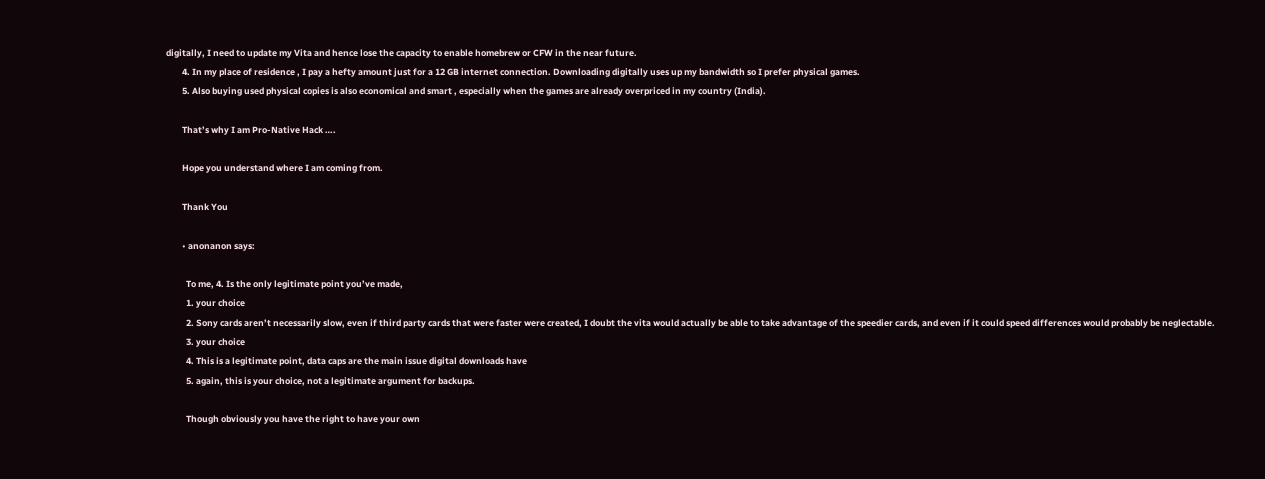digitally, I need to update my Vita and hence lose the capacity to enable homebrew or CFW in the near future.
        4. In my place of residence , I pay a hefty amount just for a 12 GB internet connection. Downloading digitally uses up my bandwidth so I prefer physical games.
        5. Also buying used physical copies is also economical and smart , especially when the games are already overpriced in my country (India).

        That’s why I am Pro-Native Hack ….

        Hope you understand where I am coming from.

        Thank You

        • anonanon says:

          To me, 4. Is the only legitimate point you’ve made,
          1. your choice
          2. Sony cards aren’t necessarily slow, even if third party cards that were faster were created, I doubt the vita would actually be able to take advantage of the speedier cards, and even if it could speed differences would probably be neglectable.
          3. your choice
          4. This is a legitimate point, data caps are the main issue digital downloads have
          5. again, this is your choice, not a legitimate argument for backups.

          Though obviously you have the right to have your own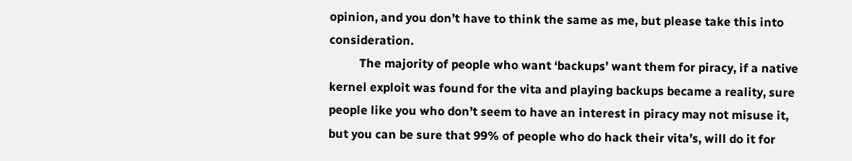opinion, and you don’t have to think the same as me, but please take this into consideration.
          The majority of people who want ‘backups’ want them for piracy, if a native kernel exploit was found for the vita and playing backups became a reality, sure people like you who don’t seem to have an interest in piracy may not misuse it, but you can be sure that 99% of people who do hack their vita’s, will do it for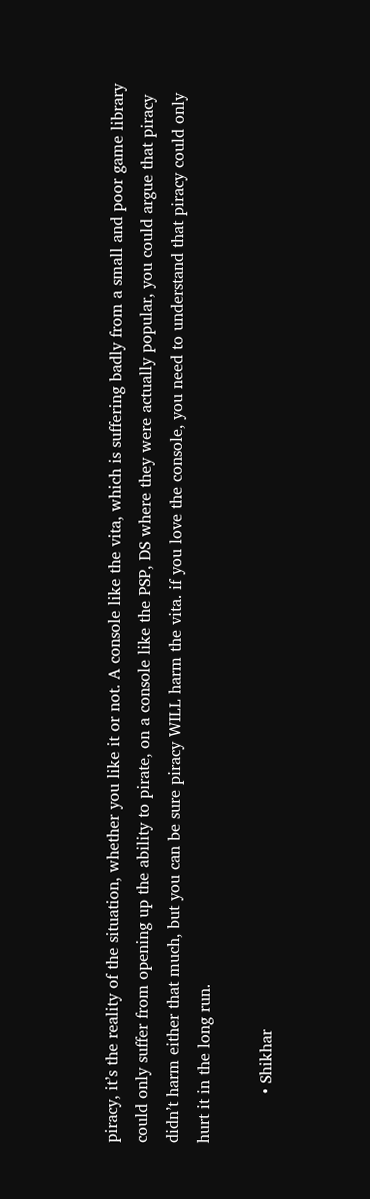piracy, it’s the reality of the situation, whether you like it or not. A console like the vita, which is suffering badly from a small and poor game library could only suffer from opening up the ability to pirate, on a console like the PSP, DS where they were actually popular, you could argue that piracy didn’t harm either that much, but you can be sure piracy WILL harm the vita. if you love the console, you need to understand that piracy could only hurt it in the long run.

          • Shikhar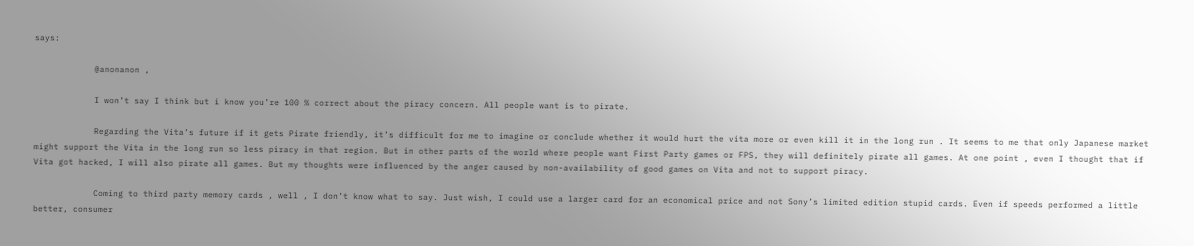says:

            @anonanon ,

            I won’t say I think but i know you’re 100 % correct about the piracy concern. All people want is to pirate.

            Regarding the Vita’s future if it gets Pirate friendly, it’s difficult for me to imagine or conclude whether it would hurt the vita more or even kill it in the long run . It seems to me that only Japanese market might support the Vita in the long run so less piracy in that region. But in other parts of the world where people want First Party games or FPS, they will definitely pirate all games. At one point , even I thought that if Vita got hacked, I will also pirate all games. But my thoughts were influenced by the anger caused by non-availability of good games on Vita and not to support piracy.

            Coming to third party memory cards , well , I don’t know what to say. Just wish, I could use a larger card for an economical price and not Sony’s limited edition stupid cards. Even if speeds performed a little better, consumer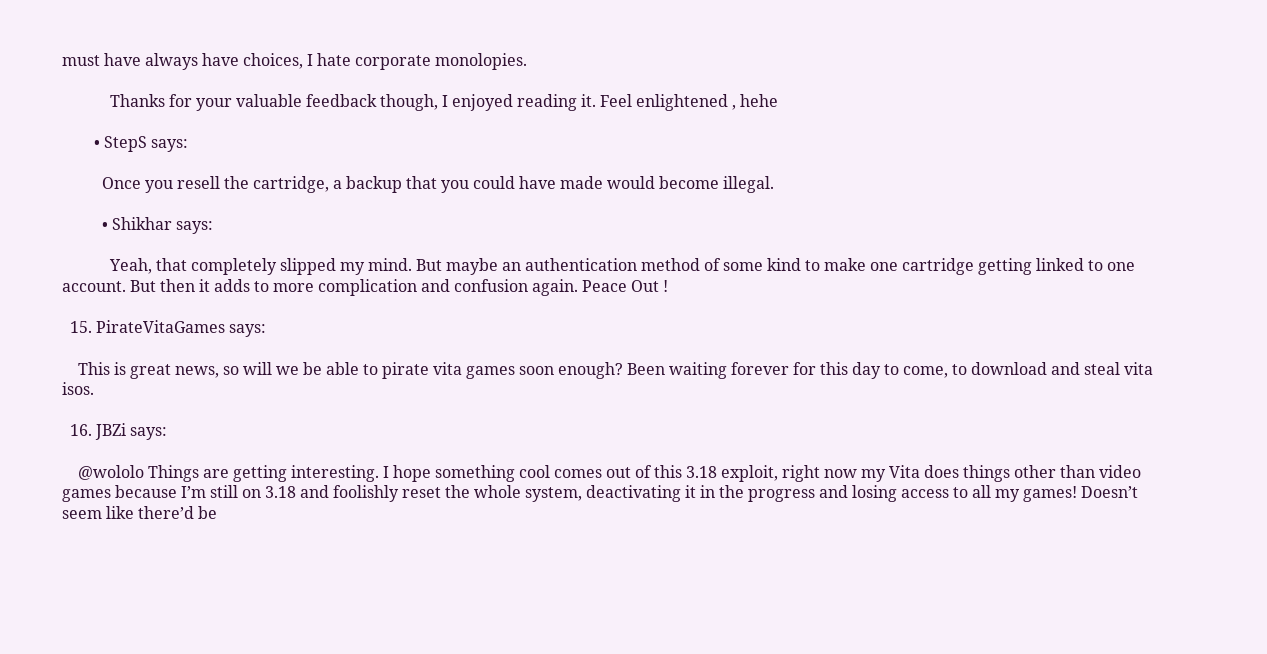must have always have choices, I hate corporate monolopies.

            Thanks for your valuable feedback though, I enjoyed reading it. Feel enlightened , hehe

        • StepS says:

          Once you resell the cartridge, a backup that you could have made would become illegal.

          • Shikhar says:

            Yeah, that completely slipped my mind. But maybe an authentication method of some kind to make one cartridge getting linked to one account. But then it adds to more complication and confusion again. Peace Out !

  15. PirateVitaGames says:

    This is great news, so will we be able to pirate vita games soon enough? Been waiting forever for this day to come, to download and steal vita isos.

  16. JBZi says:

    @wololo Things are getting interesting. I hope something cool comes out of this 3.18 exploit, right now my Vita does things other than video games because I’m still on 3.18 and foolishly reset the whole system, deactivating it in the progress and losing access to all my games! Doesn’t seem like there’d be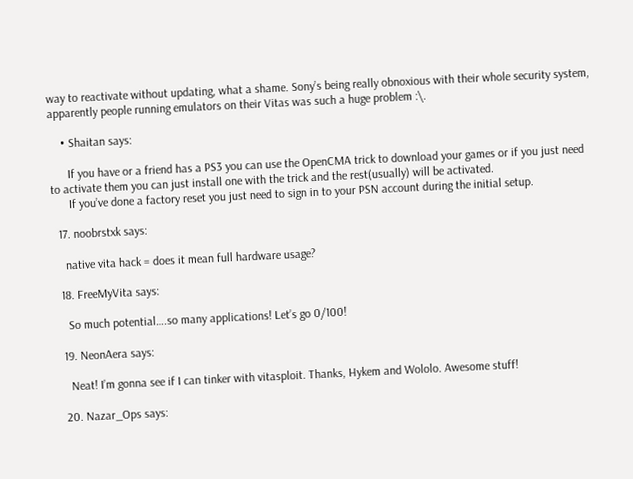way to reactivate without updating, what a shame. Sony’s being really obnoxious with their whole security system, apparently people running emulators on their Vitas was such a huge problem :\.

    • Shaitan says:

      If you have or a friend has a PS3 you can use the OpenCMA trick to download your games or if you just need to activate them you can just install one with the trick and the rest(usually) will be activated.
      If you’ve done a factory reset you just need to sign in to your PSN account during the initial setup.

  17. noobrstxk says:

    native vita hack = does it mean full hardware usage?

  18. FreeMyVita says:

    So much potential….so many applications! Let’s go 0/100!

  19. NeonAera says:

    Neat! I’m gonna see if I can tinker with vitasploit. Thanks, Hykem and Wololo. Awesome stuff!

  20. Nazar_Ops says: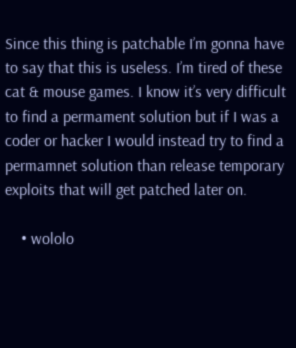Since this thing is patchable I’m gonna have to say that this is useless. I’m tired of these cat & mouse games. I know it’s very difficult to find a permament solution but if I was a coder or hacker I would instead try to find a permamnet solution than release temporary exploits that will get patched later on.

    • wololo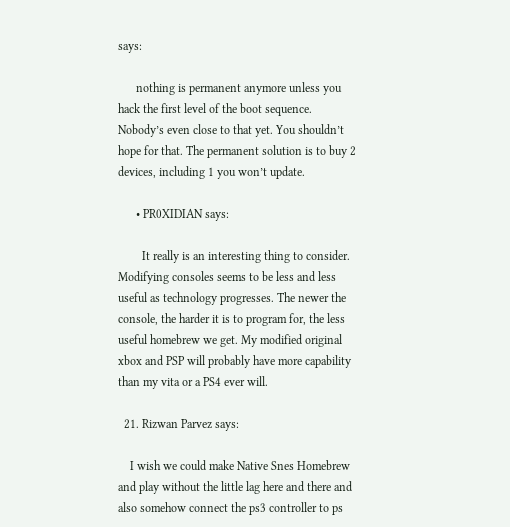says:

      nothing is permanent anymore unless you hack the first level of the boot sequence. Nobody’s even close to that yet. You shouldn’t hope for that. The permanent solution is to buy 2 devices, including 1 you won’t update.

      • PR0XIDIAN says:

        It really is an interesting thing to consider. Modifying consoles seems to be less and less useful as technology progresses. The newer the console, the harder it is to program for, the less useful homebrew we get. My modified original xbox and PSP will probably have more capability than my vita or a PS4 ever will.

  21. Rizwan Parvez says:

    I wish we could make Native Snes Homebrew and play without the little lag here and there and also somehow connect the ps3 controller to ps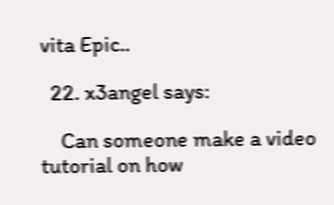vita Epic..

  22. x3angel says:

    Can someone make a video tutorial on how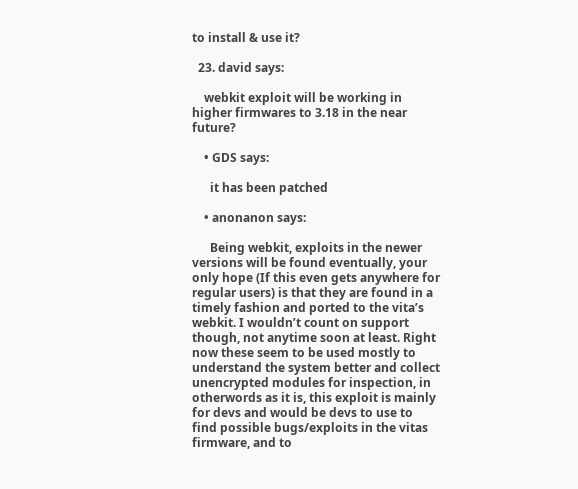to install & use it?

  23. david says:

    webkit exploit will be working in higher firmwares to 3.18 in the near future?

    • GDS says:

      it has been patched

    • anonanon says:

      Being webkit, exploits in the newer versions will be found eventually, your only hope (If this even gets anywhere for regular users) is that they are found in a timely fashion and ported to the vita’s webkit. I wouldn’t count on support though, not anytime soon at least. Right now these seem to be used mostly to understand the system better and collect unencrypted modules for inspection, in otherwords as it is, this exploit is mainly for devs and would be devs to use to find possible bugs/exploits in the vitas firmware, and to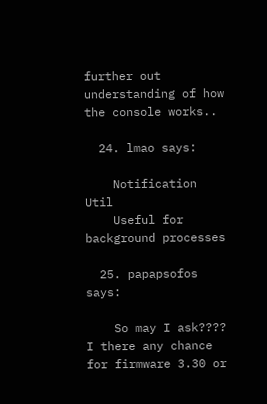further out understanding of how the console works..

  24. lmao says:

    Notification Util
    Useful for background processes

  25. papapsofos says:

    So may I ask???? I there any chance for firmware 3.30 or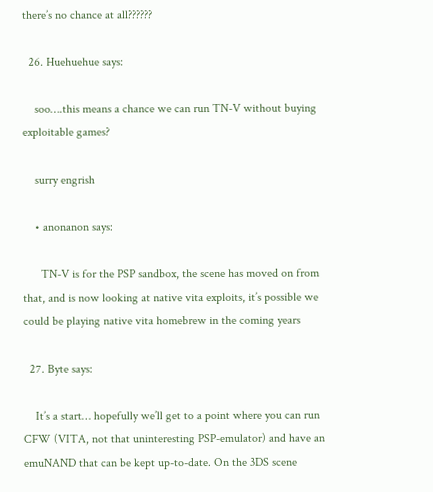there’s no chance at all??????

  26. Huehuehue says:

    soo….this means a chance we can run TN-V without buying exploitable games?

    surry engrish

    • anonanon says:

      TN-V is for the PSP sandbox, the scene has moved on from that, and is now looking at native vita exploits, it’s possible we could be playing native vita homebrew in the coming years

  27. Byte says:

    It’s a start… hopefully we’ll get to a point where you can run CFW (VITA, not that uninteresting PSP-emulator) and have an emuNAND that can be kept up-to-date. On the 3DS scene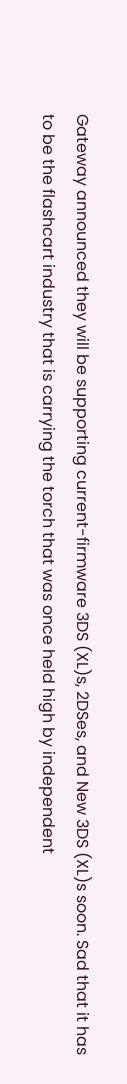Gateway announced they will be supporting current-firmware 3DS (XL)s, 2DSes, and New 3DS (XL)s soon. Sad that it has to be the flashcart industry that is carrying the torch that was once held high by independent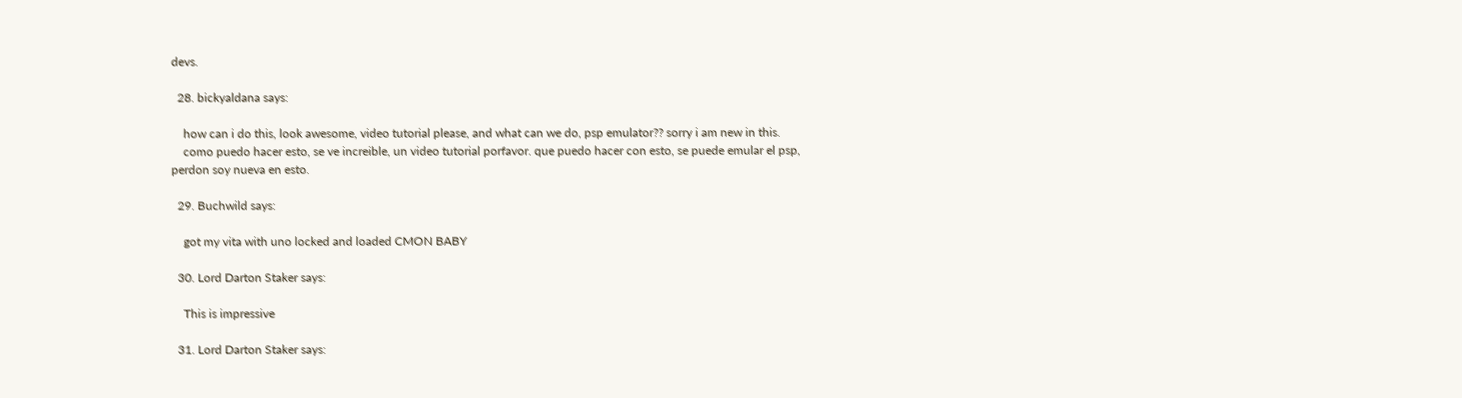devs.

  28. bickyaldana says:

    how can i do this, look awesome, video tutorial please, and what can we do, psp emulator?? sorry i am new in this.
    como puedo hacer esto, se ve increible, un video tutorial porfavor. que puedo hacer con esto, se puede emular el psp, perdon soy nueva en esto.

  29. Buchwild says:

    got my vita with uno locked and loaded CMON BABY

  30. Lord Darton Staker says:

    This is impressive

  31. Lord Darton Staker says: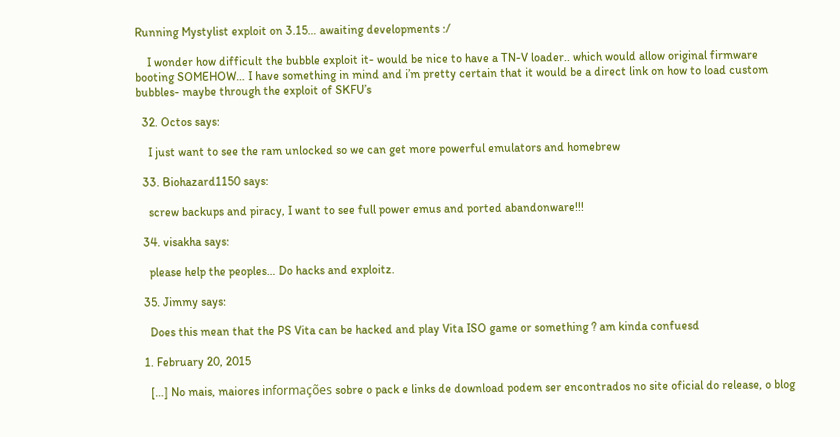Running Mystylist exploit on 3.15… awaiting developments :/

    I wonder how difficult the bubble exploit it- would be nice to have a TN-V loader.. which would allow original firmware booting SOMEHOW… I have something in mind and i’m pretty certain that it would be a direct link on how to load custom bubbles- maybe through the exploit of SKFU’s

  32. Octos says:

    I just want to see the ram unlocked so we can get more powerful emulators and homebrew

  33. Biohazard1150 says:

    screw backups and piracy, I want to see full power emus and ported abandonware!!!

  34. visakha says:

    please help the peoples… Do hacks and exploitz.

  35. Jimmy says:

    Does this mean that the PS Vita can be hacked and play Vita ISO game or something ? am kinda confuesd

  1. February 20, 2015

    […] No mais, maiores informações sobre o pack e links de download podem ser encontrados no site oficial do release, o blog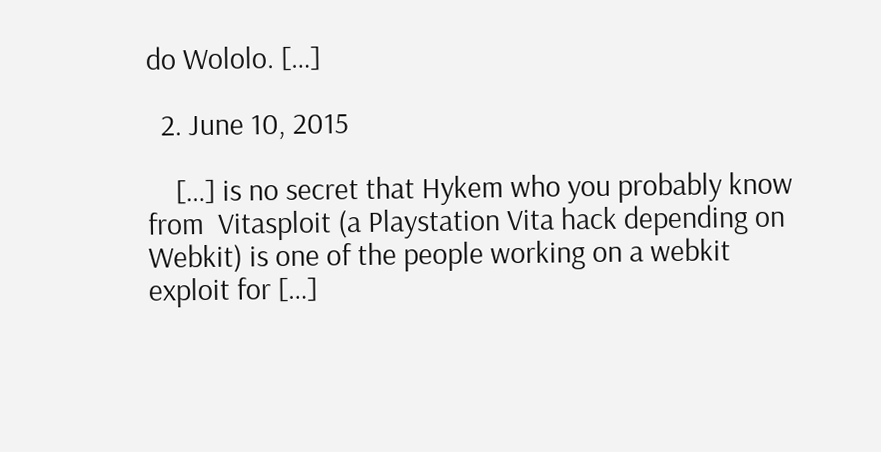do Wololo. […]

  2. June 10, 2015

    […] is no secret that Hykem who you probably know from  Vitasploit (a Playstation Vita hack depending on Webkit) is one of the people working on a webkit exploit for […]